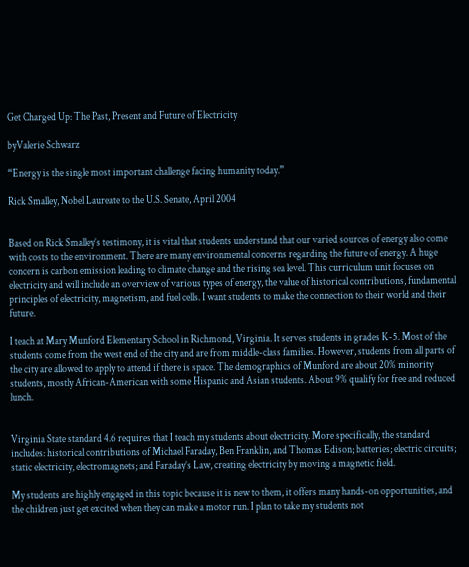Get Charged Up: The Past, Present and Future of Electricity

byValerie Schwarz

“Energy is the single most important challenge facing humanity today.”

Rick Smalley, Nobel Laureate to the U.S. Senate, April 2004


Based on Rick Smalley’s testimony, it is vital that students understand that our varied sources of energy also come with costs to the environment. There are many environmental concerns regarding the future of energy. A huge concern is carbon emission leading to climate change and the rising sea level. This curriculum unit focuses on electricity and will include an overview of various types of energy, the value of historical contributions, fundamental principles of electricity, magnetism, and fuel cells. I want students to make the connection to their world and their future.

I teach at Mary Munford Elementary School in Richmond, Virginia. It serves students in grades K-5. Most of the students come from the west end of the city and are from middle-class families. However, students from all parts of the city are allowed to apply to attend if there is space. The demographics of Munford are about 20% minority students, mostly African-American with some Hispanic and Asian students. About 9% qualify for free and reduced lunch.


Virginia State standard 4.6 requires that I teach my students about electricity. More specifically, the standard includes: historical contributions of Michael Faraday, Ben Franklin, and Thomas Edison; batteries; electric circuits; static electricity, electromagnets; and Faraday’s Law, creating electricity by moving a magnetic field.

My students are highly engaged in this topic because it is new to them, it offers many hands-on opportunities, and the children just get excited when they can make a motor run. I plan to take my students not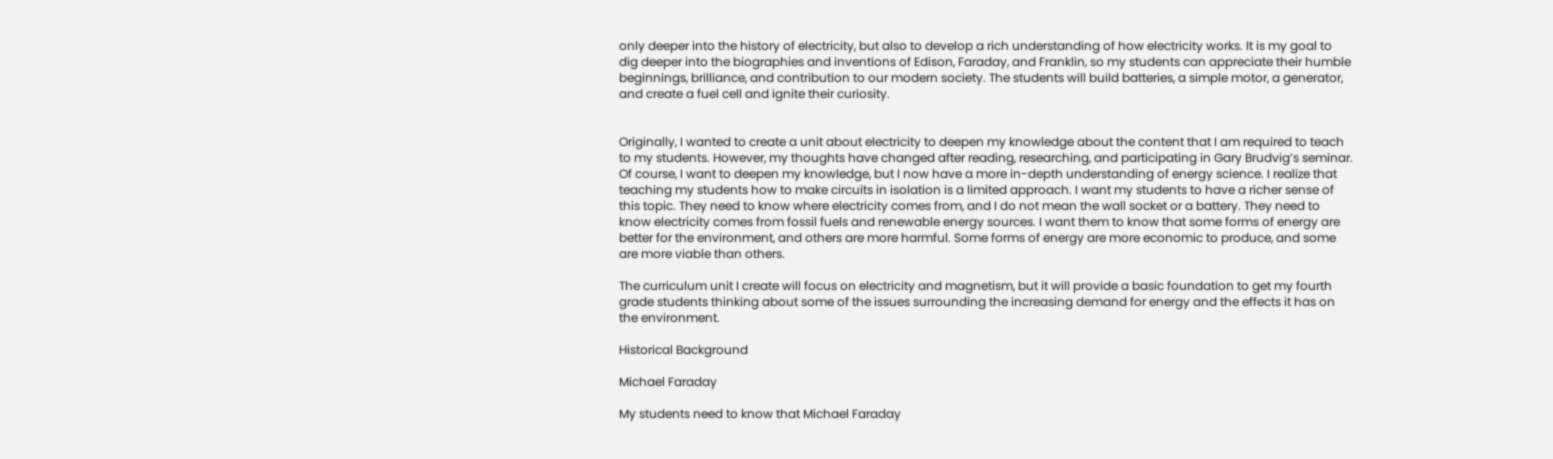only deeper into the history of electricity, but also to develop a rich understanding of how electricity works. It is my goal to dig deeper into the biographies and inventions of Edison, Faraday, and Franklin, so my students can appreciate their humble beginnings, brilliance, and contribution to our modern society. The students will build batteries, a simple motor, a generator, and create a fuel cell and ignite their curiosity.


Originally, I wanted to create a unit about electricity to deepen my knowledge about the content that I am required to teach to my students. However, my thoughts have changed after reading, researching, and participating in Gary Brudvig’s seminar. Of course, I want to deepen my knowledge, but I now have a more in-depth understanding of energy science. I realize that teaching my students how to make circuits in isolation is a limited approach. I want my students to have a richer sense of this topic. They need to know where electricity comes from, and I do not mean the wall socket or a battery. They need to know electricity comes from fossil fuels and renewable energy sources. I want them to know that some forms of energy are better for the environment, and others are more harmful. Some forms of energy are more economic to produce, and some are more viable than others.

The curriculum unit I create will focus on electricity and magnetism, but it will provide a basic foundation to get my fourth grade students thinking about some of the issues surrounding the increasing demand for energy and the effects it has on the environment.

Historical Background

Michael Faraday

My students need to know that Michael Faraday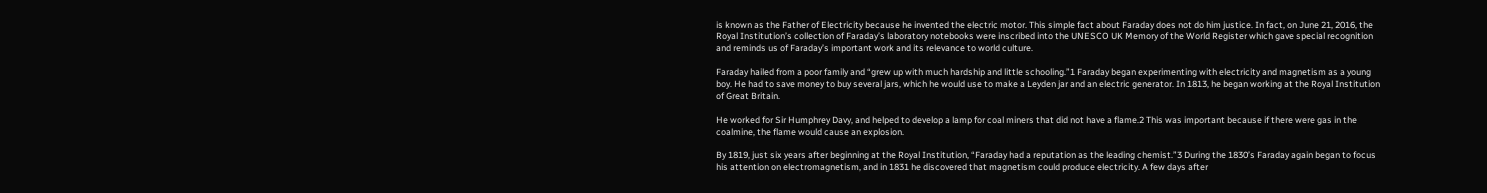is known as the Father of Electricity because he invented the electric motor. This simple fact about Faraday does not do him justice. In fact, on June 21, 2016, the Royal Institution’s collection of Faraday’s laboratory notebooks were inscribed into the UNESCO UK Memory of the World Register which gave special recognition and reminds us of Faraday’s important work and its relevance to world culture.

Faraday hailed from a poor family and “grew up with much hardship and little schooling.”1 Faraday began experimenting with electricity and magnetism as a young boy. He had to save money to buy several jars, which he would use to make a Leyden jar and an electric generator. In 1813, he began working at the Royal Institution of Great Britain.

He worked for Sir Humphrey Davy, and helped to develop a lamp for coal miners that did not have a flame.2 This was important because if there were gas in the coalmine, the flame would cause an explosion.

By 1819, just six years after beginning at the Royal Institution, “Faraday had a reputation as the leading chemist.”3 During the 1830’s Faraday again began to focus his attention on electromagnetism, and in 1831 he discovered that magnetism could produce electricity. A few days after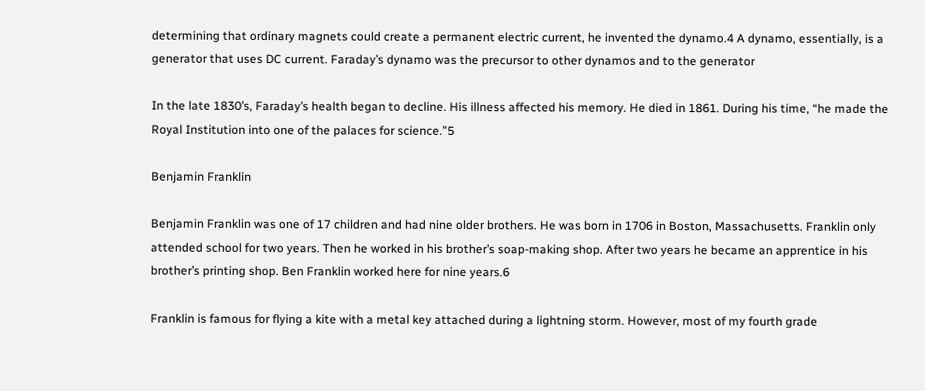determining that ordinary magnets could create a permanent electric current, he invented the dynamo.4 A dynamo, essentially, is a generator that uses DC current. Faraday’s dynamo was the precursor to other dynamos and to the generator

In the late 1830’s, Faraday’s health began to decline. His illness affected his memory. He died in 1861. During his time, “he made the Royal Institution into one of the palaces for science.”5

Benjamin Franklin

Benjamin Franklin was one of 17 children and had nine older brothers. He was born in 1706 in Boston, Massachusetts. Franklin only attended school for two years. Then he worked in his brother’s soap-making shop. After two years he became an apprentice in his brother’s printing shop. Ben Franklin worked here for nine years.6

Franklin is famous for flying a kite with a metal key attached during a lightning storm. However, most of my fourth grade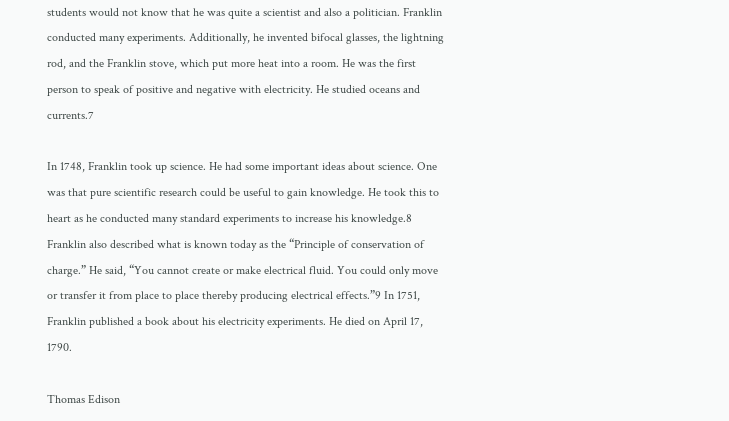students would not know that he was quite a scientist and also a politician. Franklin conducted many experiments. Additionally, he invented bifocal glasses, the lightning rod, and the Franklin stove, which put more heat into a room. He was the first person to speak of positive and negative with electricity. He studied oceans and currents.7

In 1748, Franklin took up science. He had some important ideas about science. One was that pure scientific research could be useful to gain knowledge. He took this to heart as he conducted many standard experiments to increase his knowledge.8 Franklin also described what is known today as the “Principle of conservation of charge.” He said, “You cannot create or make electrical fluid. You could only move or transfer it from place to place thereby producing electrical effects.”9 In 1751, Franklin published a book about his electricity experiments. He died on April 17, 1790.

Thomas Edison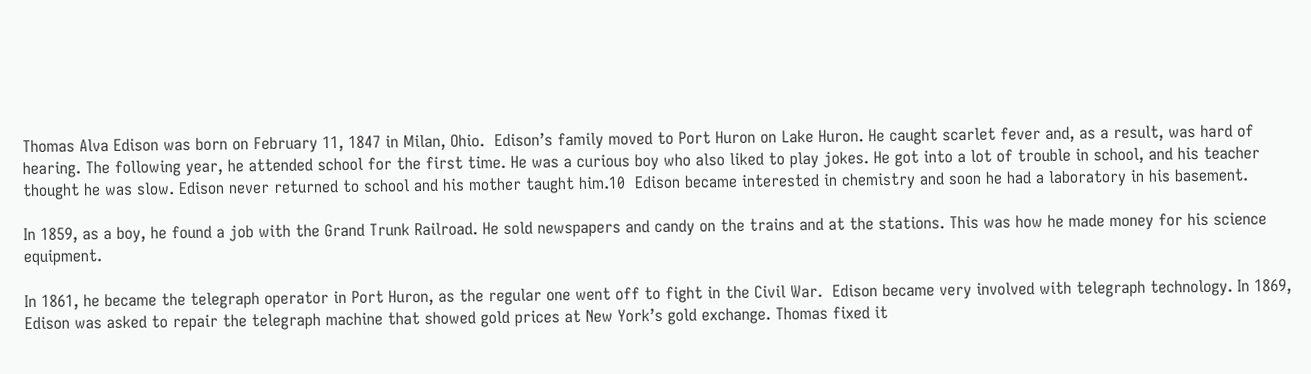Thomas Alva Edison was born on February 11, 1847 in Milan, Ohio.  Edison’s family moved to Port Huron on Lake Huron. He caught scarlet fever and, as a result, was hard of hearing. The following year, he attended school for the first time. He was a curious boy who also liked to play jokes. He got into a lot of trouble in school, and his teacher thought he was slow. Edison never returned to school and his mother taught him.10  Edison became interested in chemistry and soon he had a laboratory in his basement.

In 1859, as a boy, he found a job with the Grand Trunk Railroad. He sold newspapers and candy on the trains and at the stations. This was how he made money for his science equipment.

In 1861, he became the telegraph operator in Port Huron, as the regular one went off to fight in the Civil War.  Edison became very involved with telegraph technology. In 1869, Edison was asked to repair the telegraph machine that showed gold prices at New York’s gold exchange. Thomas fixed it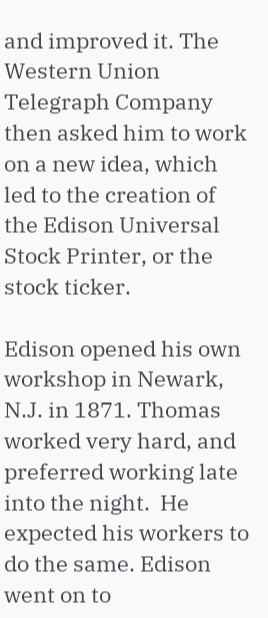and improved it. The Western Union Telegraph Company then asked him to work on a new idea, which led to the creation of the Edison Universal Stock Printer, or the stock ticker.

Edison opened his own workshop in Newark, N.J. in 1871. Thomas worked very hard, and preferred working late into the night.  He expected his workers to do the same. Edison went on to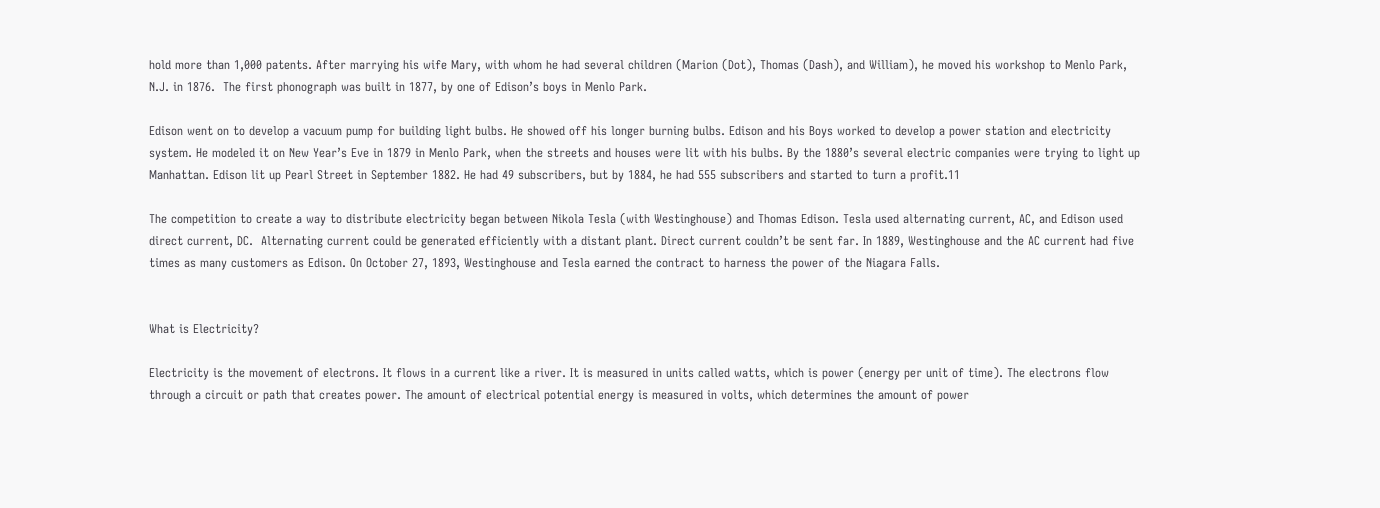hold more than 1,000 patents. After marrying his wife Mary, with whom he had several children (Marion (Dot), Thomas (Dash), and William), he moved his workshop to Menlo Park, N.J. in 1876.  The first phonograph was built in 1877, by one of Edison’s boys in Menlo Park.

Edison went on to develop a vacuum pump for building light bulbs. He showed off his longer burning bulbs. Edison and his Boys worked to develop a power station and electricity system. He modeled it on New Year’s Eve in 1879 in Menlo Park, when the streets and houses were lit with his bulbs. By the 1880’s several electric companies were trying to light up Manhattan. Edison lit up Pearl Street in September 1882. He had 49 subscribers, but by 1884, he had 555 subscribers and started to turn a profit.11

The competition to create a way to distribute electricity began between Nikola Tesla (with Westinghouse) and Thomas Edison. Tesla used alternating current, AC, and Edison used direct current, DC.  Alternating current could be generated efficiently with a distant plant. Direct current couldn’t be sent far. In 1889, Westinghouse and the AC current had five times as many customers as Edison. On October 27, 1893, Westinghouse and Tesla earned the contract to harness the power of the Niagara Falls.


What is Electricity?

Electricity is the movement of electrons. It flows in a current like a river. It is measured in units called watts, which is power (energy per unit of time). The electrons flow through a circuit or path that creates power. The amount of electrical potential energy is measured in volts, which determines the amount of power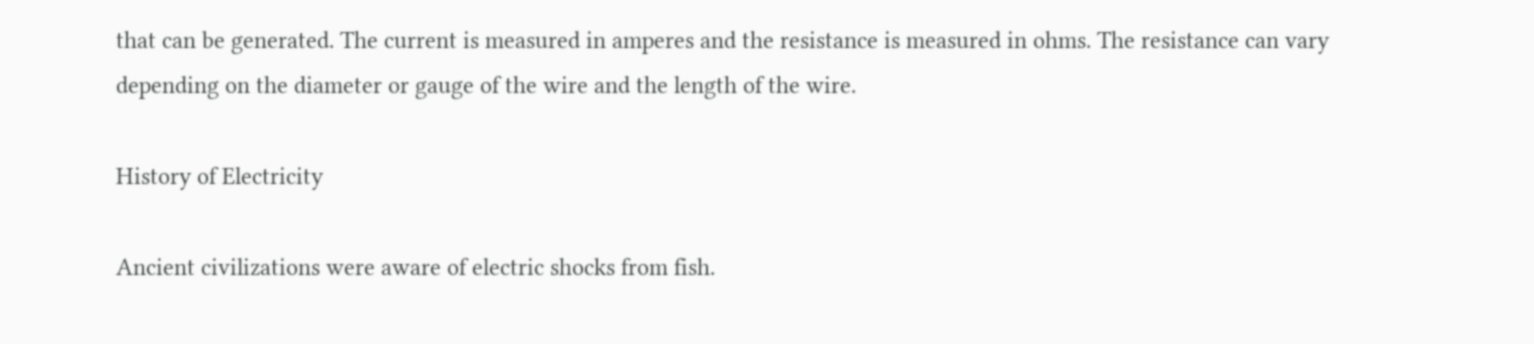that can be generated. The current is measured in amperes and the resistance is measured in ohms. The resistance can vary depending on the diameter or gauge of the wire and the length of the wire.

History of Electricity

Ancient civilizations were aware of electric shocks from fish.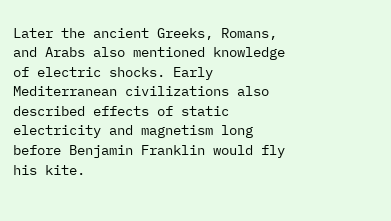Later the ancient Greeks, Romans, and Arabs also mentioned knowledge of electric shocks. Early Mediterranean civilizations also described effects of static electricity and magnetism long before Benjamin Franklin would fly his kite.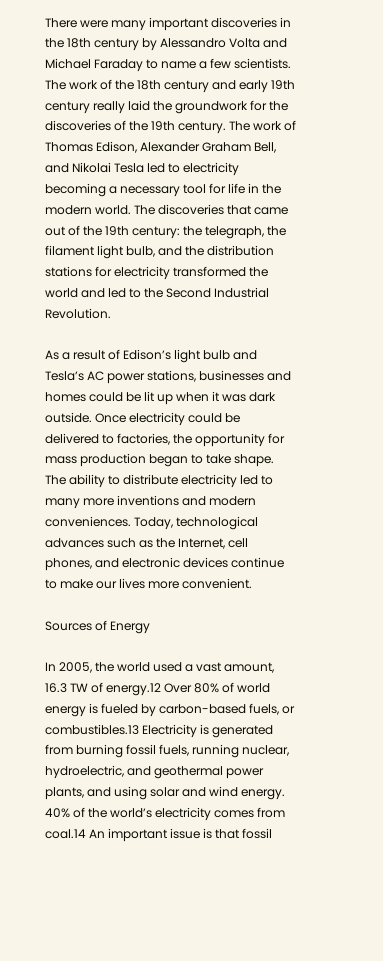There were many important discoveries in the 18th century by Alessandro Volta and Michael Faraday to name a few scientists. The work of the 18th century and early 19th century really laid the groundwork for the discoveries of the 19th century. The work of Thomas Edison, Alexander Graham Bell, and Nikolai Tesla led to electricity becoming a necessary tool for life in the modern world. The discoveries that came out of the 19th century: the telegraph, the filament light bulb, and the distribution stations for electricity transformed the world and led to the Second Industrial Revolution.

As a result of Edison’s light bulb and Tesla’s AC power stations, businesses and homes could be lit up when it was dark outside. Once electricity could be delivered to factories, the opportunity for mass production began to take shape. The ability to distribute electricity led to many more inventions and modern conveniences. Today, technological advances such as the Internet, cell phones, and electronic devices continue to make our lives more convenient.

Sources of Energy

In 2005, the world used a vast amount, 16.3 TW of energy.12 Over 80% of world energy is fueled by carbon-based fuels, or combustibles.13 Electricity is generated from burning fossil fuels, running nuclear, hydroelectric, and geothermal power plants, and using solar and wind energy. 40% of the world’s electricity comes from coal.14 An important issue is that fossil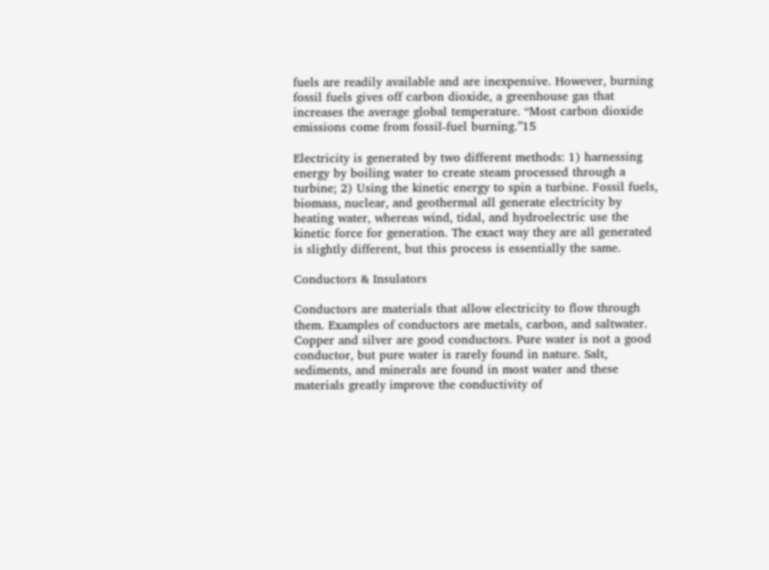fuels are readily available and are inexpensive. However, burning fossil fuels gives off carbon dioxide, a greenhouse gas that increases the average global temperature. “Most carbon dioxide emissions come from fossil-fuel burning.”15

Electricity is generated by two different methods: 1) harnessing energy by boiling water to create steam processed through a turbine; 2) Using the kinetic energy to spin a turbine. Fossil fuels, biomass, nuclear, and geothermal all generate electricity by heating water, whereas wind, tidal, and hydroelectric use the kinetic force for generation. The exact way they are all generated is slightly different, but this process is essentially the same.

Conductors & Insulators

Conductors are materials that allow electricity to flow through them. Examples of conductors are metals, carbon, and saltwater. Copper and silver are good conductors. Pure water is not a good conductor, but pure water is rarely found in nature. Salt, sediments, and minerals are found in most water and these materials greatly improve the conductivity of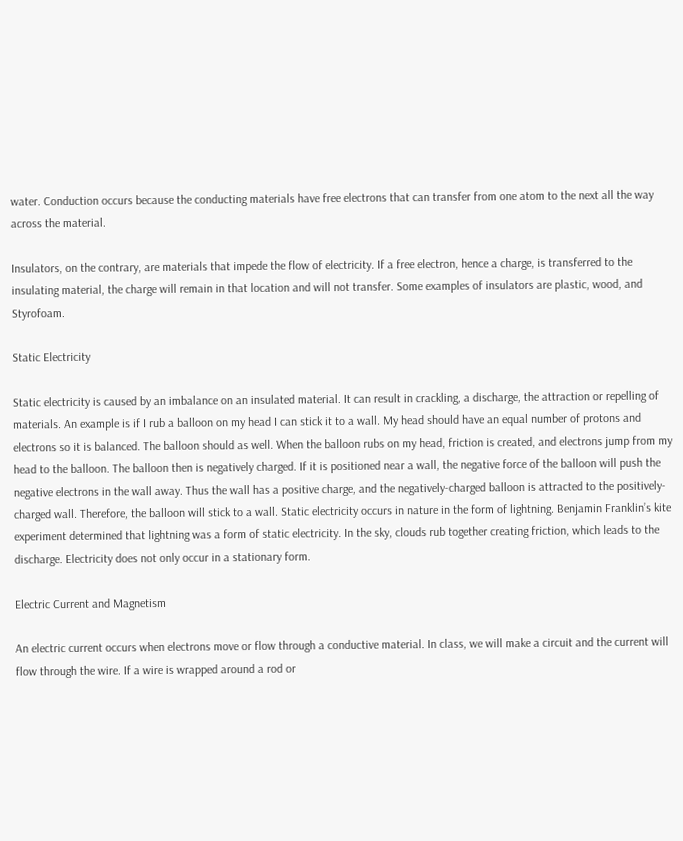water. Conduction occurs because the conducting materials have free electrons that can transfer from one atom to the next all the way across the material.

Insulators, on the contrary, are materials that impede the flow of electricity. If a free electron, hence a charge, is transferred to the insulating material, the charge will remain in that location and will not transfer. Some examples of insulators are plastic, wood, and Styrofoam.

Static Electricity

Static electricity is caused by an imbalance on an insulated material. It can result in crackling, a discharge, the attraction or repelling of materials. An example is if I rub a balloon on my head I can stick it to a wall. My head should have an equal number of protons and electrons so it is balanced. The balloon should as well. When the balloon rubs on my head, friction is created, and electrons jump from my head to the balloon. The balloon then is negatively charged. If it is positioned near a wall, the negative force of the balloon will push the negative electrons in the wall away. Thus the wall has a positive charge, and the negatively-charged balloon is attracted to the positively-charged wall. Therefore, the balloon will stick to a wall. Static electricity occurs in nature in the form of lightning. Benjamin Franklin’s kite experiment determined that lightning was a form of static electricity. In the sky, clouds rub together creating friction, which leads to the discharge. Electricity does not only occur in a stationary form.

Electric Current and Magnetism

An electric current occurs when electrons move or flow through a conductive material. In class, we will make a circuit and the current will flow through the wire. If a wire is wrapped around a rod or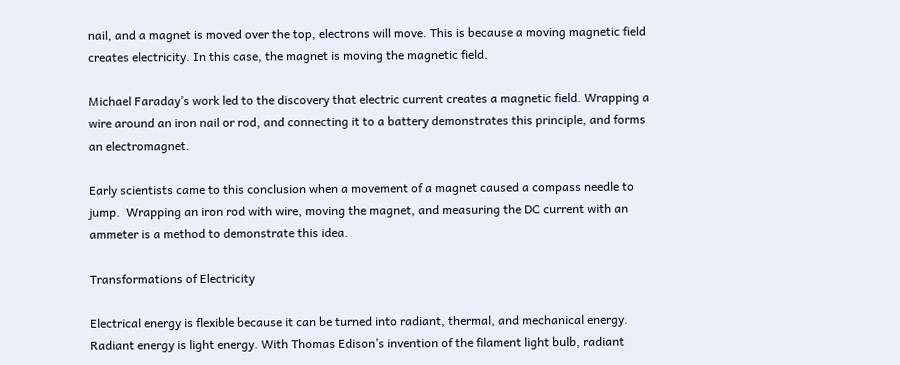nail, and a magnet is moved over the top, electrons will move. This is because a moving magnetic field creates electricity. In this case, the magnet is moving the magnetic field.

Michael Faraday’s work led to the discovery that electric current creates a magnetic field. Wrapping a wire around an iron nail or rod, and connecting it to a battery demonstrates this principle, and forms an electromagnet.

Early scientists came to this conclusion when a movement of a magnet caused a compass needle to jump.  Wrapping an iron rod with wire, moving the magnet, and measuring the DC current with an ammeter is a method to demonstrate this idea.

Transformations of Electricity

Electrical energy is flexible because it can be turned into radiant, thermal, and mechanical energy. Radiant energy is light energy. With Thomas Edison’s invention of the filament light bulb, radiant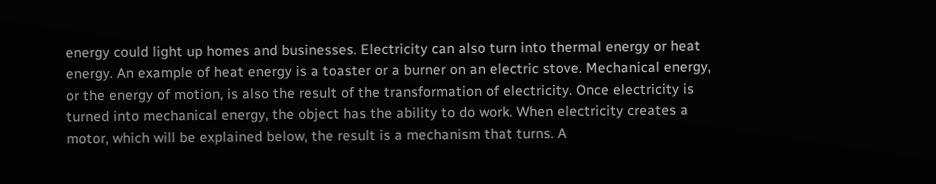energy could light up homes and businesses. Electricity can also turn into thermal energy or heat energy. An example of heat energy is a toaster or a burner on an electric stove. Mechanical energy, or the energy of motion, is also the result of the transformation of electricity. Once electricity is turned into mechanical energy, the object has the ability to do work. When electricity creates a motor, which will be explained below, the result is a mechanism that turns. A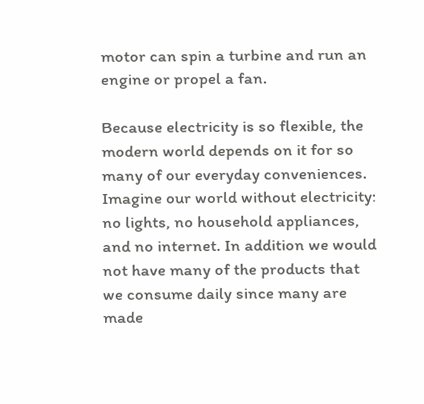motor can spin a turbine and run an engine or propel a fan.

Because electricity is so flexible, the modern world depends on it for so many of our everyday conveniences. Imagine our world without electricity: no lights, no household appliances, and no internet. In addition we would not have many of the products that we consume daily since many are made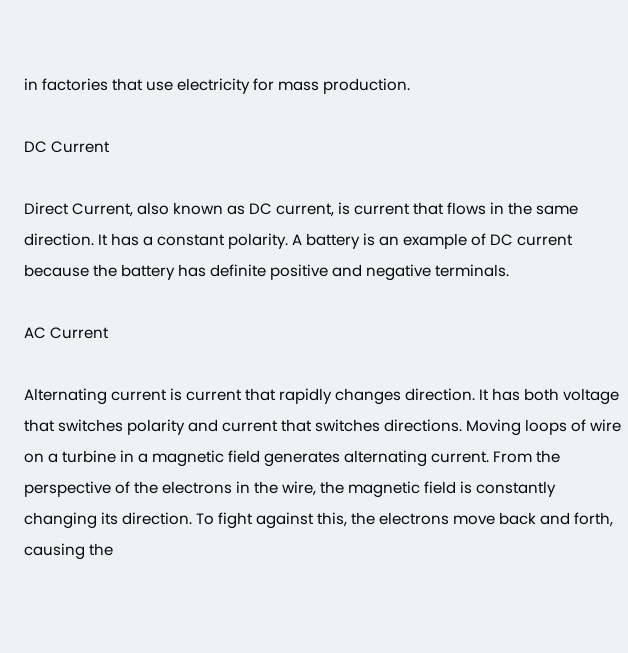in factories that use electricity for mass production.

DC Current

Direct Current, also known as DC current, is current that flows in the same direction. It has a constant polarity. A battery is an example of DC current because the battery has definite positive and negative terminals.

AC Current

Alternating current is current that rapidly changes direction. It has both voltage that switches polarity and current that switches directions. Moving loops of wire on a turbine in a magnetic field generates alternating current. From the perspective of the electrons in the wire, the magnetic field is constantly changing its direction. To fight against this, the electrons move back and forth, causing the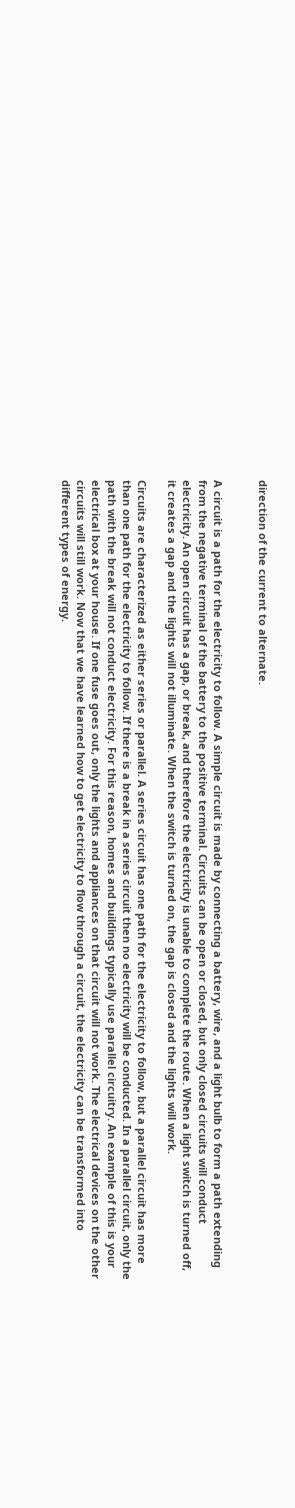direction of the current to alternate.


A circuit is a path for the electricity to follow. A simple circuit is made by connecting a battery, wire, and a light bulb to form a path extending from the negative terminal of the battery to the positive terminal. Circuits can be open or closed, but only closed circuits will conduct electricity. An open circuit has a gap, or break, and therefore the electricity is unable to complete the route. When a light switch is turned off, it creates a gap and the lights will not illuminate. When the switch is turned on, the gap is closed and the lights will work.

Circuits are characterized as either series or parallel. A series circuit has one path for the electricity to follow, but a parallel circuit has more than one path for the electricity to follow. If there is a break in a series circuit then no electricity will be conducted. In a parallel circuit, only the path with the break will not conduct electricity. For this reason, homes and buildings typically use parallel circuitry. An example of this is your electrical box at your house. If one fuse goes out, only the lights and appliances on that circuit will not work. The electrical devices on the other circuits will still work. Now that we have learned how to get electricity to flow through a circuit, the electricity can be transformed into different types of energy.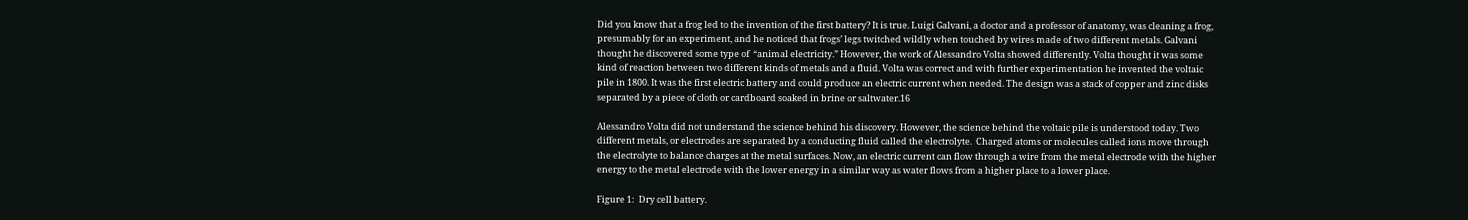Did you know that a frog led to the invention of the first battery? It is true. Luigi Galvani, a doctor and a professor of anatomy, was cleaning a frog, presumably for an experiment, and he noticed that frogs’ legs twitched wildly when touched by wires made of two different metals. Galvani thought he discovered some type of  “animal electricity.” However, the work of Alessandro Volta showed differently. Volta thought it was some kind of reaction between two different kinds of metals and a fluid. Volta was correct and with further experimentation he invented the voltaic pile in 1800. It was the first electric battery and could produce an electric current when needed. The design was a stack of copper and zinc disks separated by a piece of cloth or cardboard soaked in brine or saltwater.16

Alessandro Volta did not understand the science behind his discovery. However, the science behind the voltaic pile is understood today. Two different metals, or electrodes are separated by a conducting fluid called the electrolyte.  Charged atoms or molecules called ions move through the electrolyte to balance charges at the metal surfaces. Now, an electric current can flow through a wire from the metal electrode with the higher energy to the metal electrode with the lower energy in a similar way as water flows from a higher place to a lower place.

Figure 1:  Dry cell battery.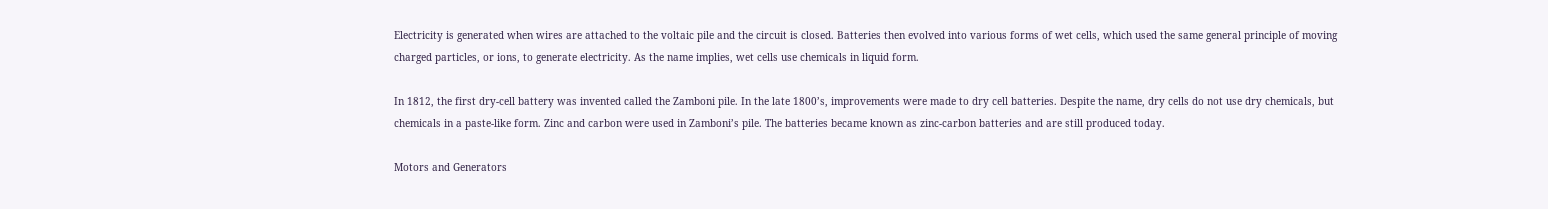Electricity is generated when wires are attached to the voltaic pile and the circuit is closed. Batteries then evolved into various forms of wet cells, which used the same general principle of moving charged particles, or ions, to generate electricity. As the name implies, wet cells use chemicals in liquid form.

In 1812, the first dry-cell battery was invented called the Zamboni pile. In the late 1800’s, improvements were made to dry cell batteries. Despite the name, dry cells do not use dry chemicals, but chemicals in a paste-like form. Zinc and carbon were used in Zamboni’s pile. The batteries became known as zinc-carbon batteries and are still produced today.

Motors and Generators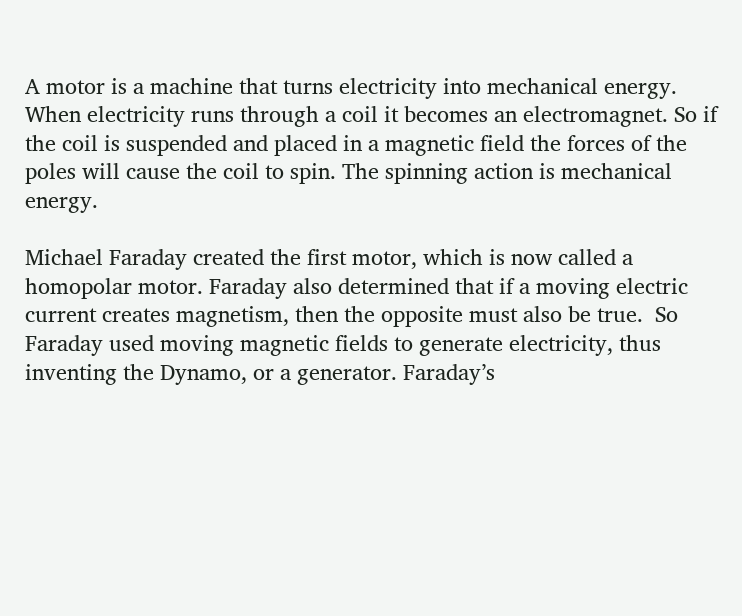A motor is a machine that turns electricity into mechanical energy. When electricity runs through a coil it becomes an electromagnet. So if the coil is suspended and placed in a magnetic field the forces of the poles will cause the coil to spin. The spinning action is mechanical energy.

Michael Faraday created the first motor, which is now called a homopolar motor. Faraday also determined that if a moving electric current creates magnetism, then the opposite must also be true.  So Faraday used moving magnetic fields to generate electricity, thus inventing the Dynamo, or a generator. Faraday’s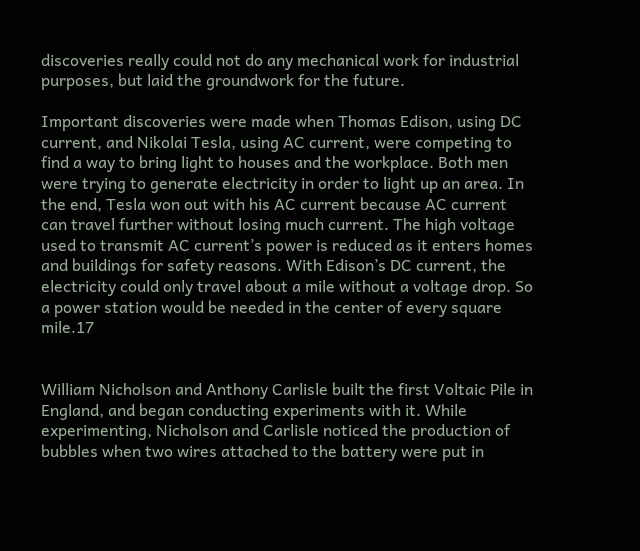discoveries really could not do any mechanical work for industrial purposes, but laid the groundwork for the future.

Important discoveries were made when Thomas Edison, using DC current, and Nikolai Tesla, using AC current, were competing to find a way to bring light to houses and the workplace. Both men were trying to generate electricity in order to light up an area. In the end, Tesla won out with his AC current because AC current can travel further without losing much current. The high voltage used to transmit AC current’s power is reduced as it enters homes and buildings for safety reasons. With Edison’s DC current, the electricity could only travel about a mile without a voltage drop. So a power station would be needed in the center of every square mile.17


William Nicholson and Anthony Carlisle built the first Voltaic Pile in England, and began conducting experiments with it. While experimenting, Nicholson and Carlisle noticed the production of bubbles when two wires attached to the battery were put in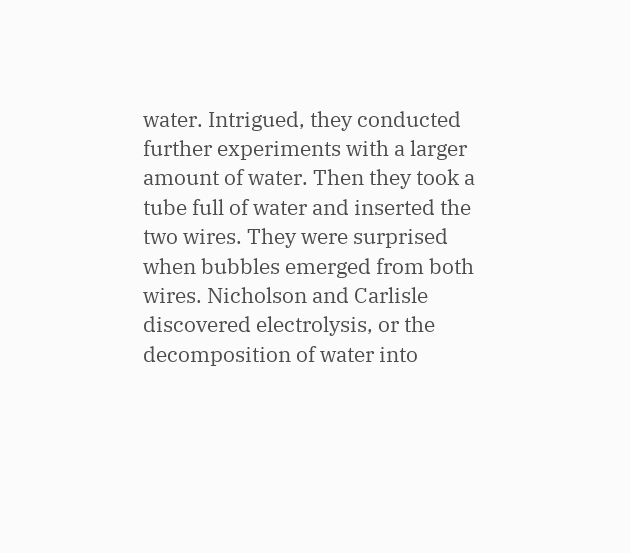water. Intrigued, they conducted further experiments with a larger amount of water. Then they took a tube full of water and inserted the two wires. They were surprised when bubbles emerged from both wires. Nicholson and Carlisle discovered electrolysis, or the decomposition of water into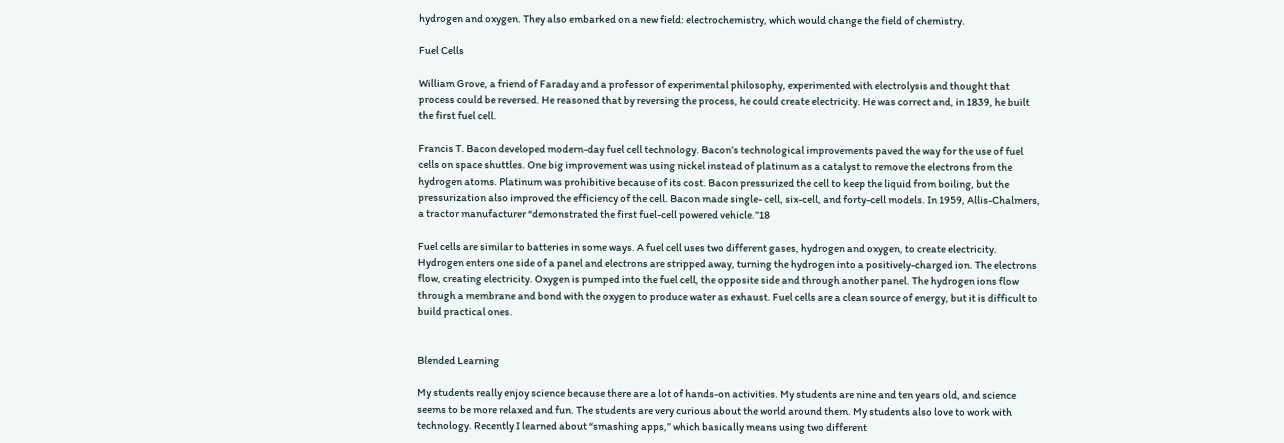hydrogen and oxygen. They also embarked on a new field: electrochemistry, which would change the field of chemistry.

Fuel Cells

William Grove, a friend of Faraday and a professor of experimental philosophy, experimented with electrolysis and thought that process could be reversed. He reasoned that by reversing the process, he could create electricity. He was correct and, in 1839, he built the first fuel cell.

Francis T. Bacon developed modern-day fuel cell technology. Bacon’s technological improvements paved the way for the use of fuel cells on space shuttles. One big improvement was using nickel instead of platinum as a catalyst to remove the electrons from the hydrogen atoms. Platinum was prohibitive because of its cost. Bacon pressurized the cell to keep the liquid from boiling, but the pressurization also improved the efficiency of the cell. Bacon made single- cell, six-cell, and forty-cell models. In 1959, Allis-Chalmers, a tractor manufacturer “demonstrated the first fuel-cell powered vehicle.”18

Fuel cells are similar to batteries in some ways. A fuel cell uses two different gases, hydrogen and oxygen, to create electricity. Hydrogen enters one side of a panel and electrons are stripped away, turning the hydrogen into a positively-charged ion. The electrons flow, creating electricity. Oxygen is pumped into the fuel cell, the opposite side and through another panel. The hydrogen ions flow through a membrane and bond with the oxygen to produce water as exhaust. Fuel cells are a clean source of energy, but it is difficult to build practical ones.


Blended Learning

My students really enjoy science because there are a lot of hands-on activities. My students are nine and ten years old, and science seems to be more relaxed and fun. The students are very curious about the world around them. My students also love to work with technology. Recently I learned about “smashing apps,” which basically means using two different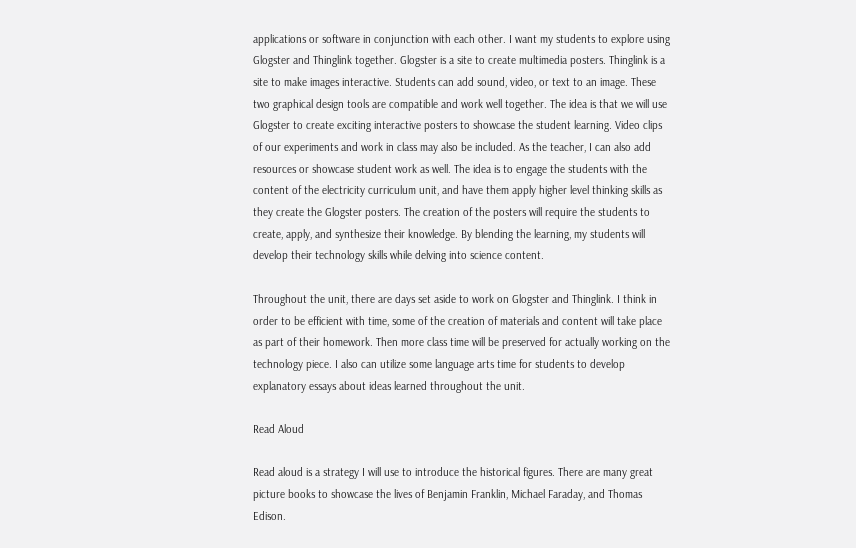applications or software in conjunction with each other. I want my students to explore using Glogster and Thinglink together. Glogster is a site to create multimedia posters. Thinglink is a site to make images interactive. Students can add sound, video, or text to an image. These two graphical design tools are compatible and work well together. The idea is that we will use Glogster to create exciting interactive posters to showcase the student learning. Video clips of our experiments and work in class may also be included. As the teacher, I can also add resources or showcase student work as well. The idea is to engage the students with the content of the electricity curriculum unit, and have them apply higher level thinking skills as they create the Glogster posters. The creation of the posters will require the students to create, apply, and synthesize their knowledge. By blending the learning, my students will develop their technology skills while delving into science content.

Throughout the unit, there are days set aside to work on Glogster and Thinglink. I think in order to be efficient with time, some of the creation of materials and content will take place as part of their homework. Then more class time will be preserved for actually working on the technology piece. I also can utilize some language arts time for students to develop explanatory essays about ideas learned throughout the unit.

Read Aloud

Read aloud is a strategy I will use to introduce the historical figures. There are many great picture books to showcase the lives of Benjamin Franklin, Michael Faraday, and Thomas Edison.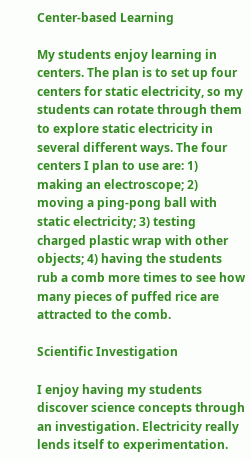Center-based Learning

My students enjoy learning in centers. The plan is to set up four centers for static electricity, so my students can rotate through them to explore static electricity in several different ways. The four centers I plan to use are: 1) making an electroscope; 2) moving a ping-pong ball with static electricity; 3) testing charged plastic wrap with other objects; 4) having the students rub a comb more times to see how many pieces of puffed rice are attracted to the comb.

Scientific Investigation

I enjoy having my students discover science concepts through an investigation. Electricity really lends itself to experimentation.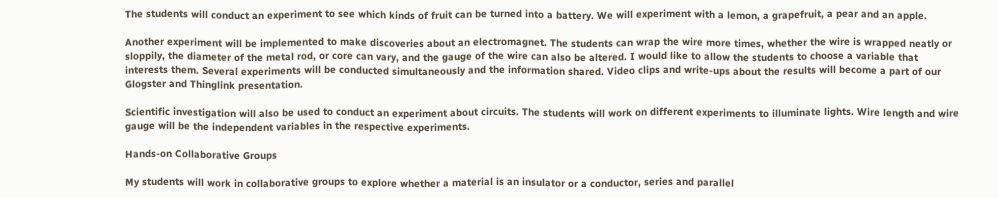The students will conduct an experiment to see which kinds of fruit can be turned into a battery. We will experiment with a lemon, a grapefruit, a pear and an apple.

Another experiment will be implemented to make discoveries about an electromagnet. The students can wrap the wire more times, whether the wire is wrapped neatly or sloppily, the diameter of the metal rod, or core can vary, and the gauge of the wire can also be altered. I would like to allow the students to choose a variable that interests them. Several experiments will be conducted simultaneously and the information shared. Video clips and write-ups about the results will become a part of our Glogster and Thinglink presentation.

Scientific investigation will also be used to conduct an experiment about circuits. The students will work on different experiments to illuminate lights. Wire length and wire gauge will be the independent variables in the respective experiments.

Hands-on Collaborative Groups

My students will work in collaborative groups to explore whether a material is an insulator or a conductor, series and parallel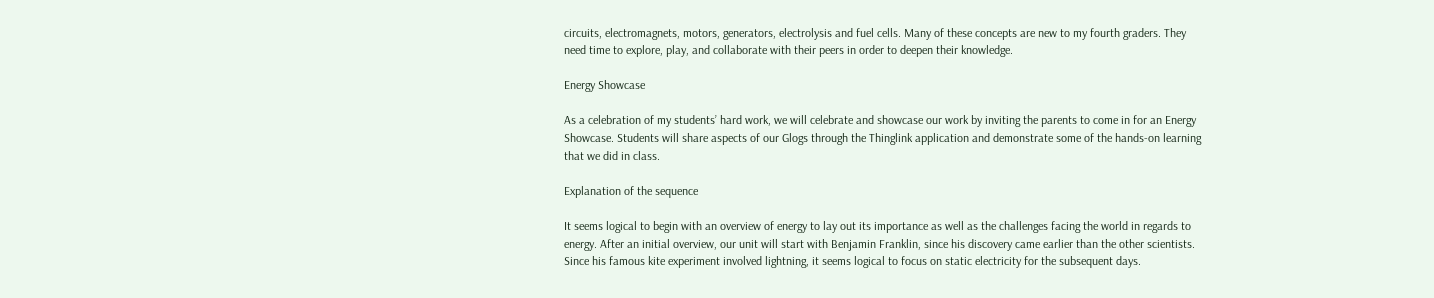circuits, electromagnets, motors, generators, electrolysis and fuel cells. Many of these concepts are new to my fourth graders. They need time to explore, play, and collaborate with their peers in order to deepen their knowledge.

Energy Showcase

As a celebration of my students’ hard work, we will celebrate and showcase our work by inviting the parents to come in for an Energy Showcase. Students will share aspects of our Glogs through the Thinglink application and demonstrate some of the hands-on learning that we did in class.

Explanation of the sequence

It seems logical to begin with an overview of energy to lay out its importance as well as the challenges facing the world in regards to energy. After an initial overview, our unit will start with Benjamin Franklin, since his discovery came earlier than the other scientists. Since his famous kite experiment involved lightning, it seems logical to focus on static electricity for the subsequent days.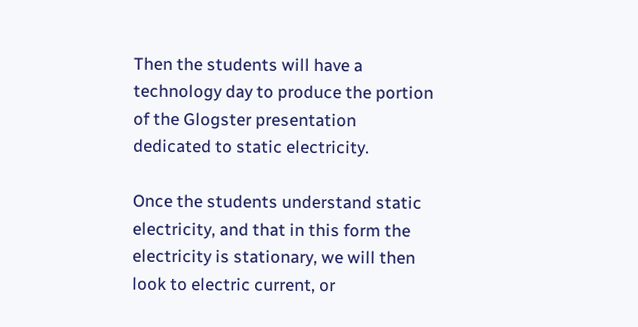Then the students will have a technology day to produce the portion of the Glogster presentation dedicated to static electricity.

Once the students understand static electricity, and that in this form the electricity is stationary, we will then look to electric current, or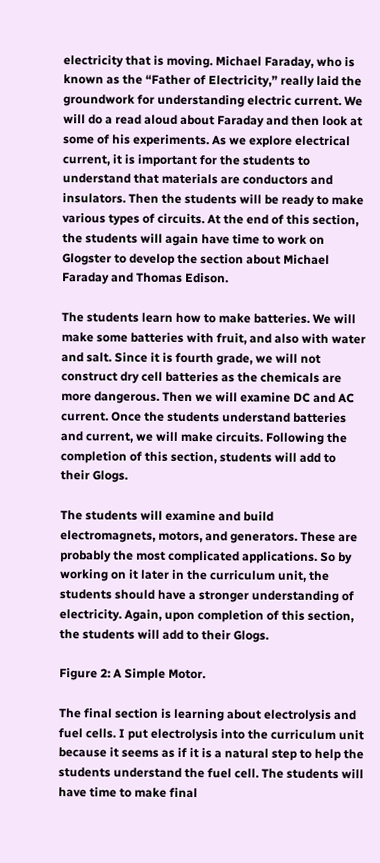electricity that is moving. Michael Faraday, who is known as the “Father of Electricity,” really laid the groundwork for understanding electric current. We will do a read aloud about Faraday and then look at some of his experiments. As we explore electrical current, it is important for the students to understand that materials are conductors and insulators. Then the students will be ready to make various types of circuits. At the end of this section, the students will again have time to work on Glogster to develop the section about Michael Faraday and Thomas Edison.

The students learn how to make batteries. We will make some batteries with fruit, and also with water and salt. Since it is fourth grade, we will not construct dry cell batteries as the chemicals are more dangerous. Then we will examine DC and AC current. Once the students understand batteries and current, we will make circuits. Following the completion of this section, students will add to their Glogs.

The students will examine and build electromagnets, motors, and generators. These are probably the most complicated applications. So by working on it later in the curriculum unit, the students should have a stronger understanding of electricity. Again, upon completion of this section, the students will add to their Glogs.

Figure 2: A Simple Motor.

The final section is learning about electrolysis and fuel cells. I put electrolysis into the curriculum unit because it seems as if it is a natural step to help the students understand the fuel cell. The students will have time to make final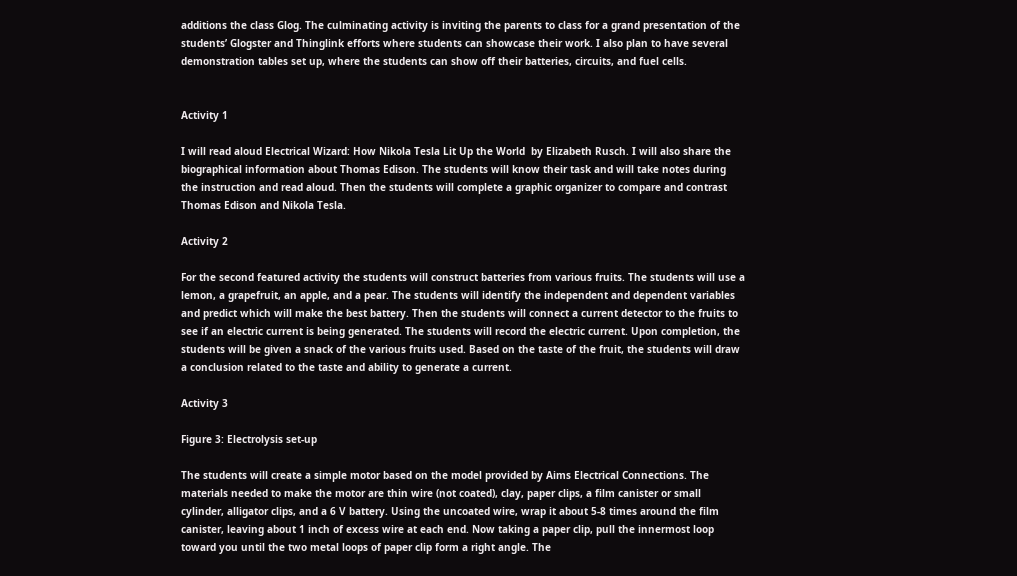additions the class Glog. The culminating activity is inviting the parents to class for a grand presentation of the students’ Glogster and Thinglink efforts where students can showcase their work. I also plan to have several demonstration tables set up, where the students can show off their batteries, circuits, and fuel cells.


Activity 1

I will read aloud Electrical Wizard: How Nikola Tesla Lit Up the World  by Elizabeth Rusch. I will also share the biographical information about Thomas Edison. The students will know their task and will take notes during the instruction and read aloud. Then the students will complete a graphic organizer to compare and contrast Thomas Edison and Nikola Tesla.

Activity 2

For the second featured activity the students will construct batteries from various fruits. The students will use a lemon, a grapefruit, an apple, and a pear. The students will identify the independent and dependent variables and predict which will make the best battery. Then the students will connect a current detector to the fruits to see if an electric current is being generated. The students will record the electric current. Upon completion, the students will be given a snack of the various fruits used. Based on the taste of the fruit, the students will draw a conclusion related to the taste and ability to generate a current.

Activity 3

Figure 3: Electrolysis set-up

The students will create a simple motor based on the model provided by Aims Electrical Connections. The materials needed to make the motor are thin wire (not coated), clay, paper clips, a film canister or small cylinder, alligator clips, and a 6 V battery. Using the uncoated wire, wrap it about 5-8 times around the film canister, leaving about 1 inch of excess wire at each end. Now taking a paper clip, pull the innermost loop toward you until the two metal loops of paper clip form a right angle. The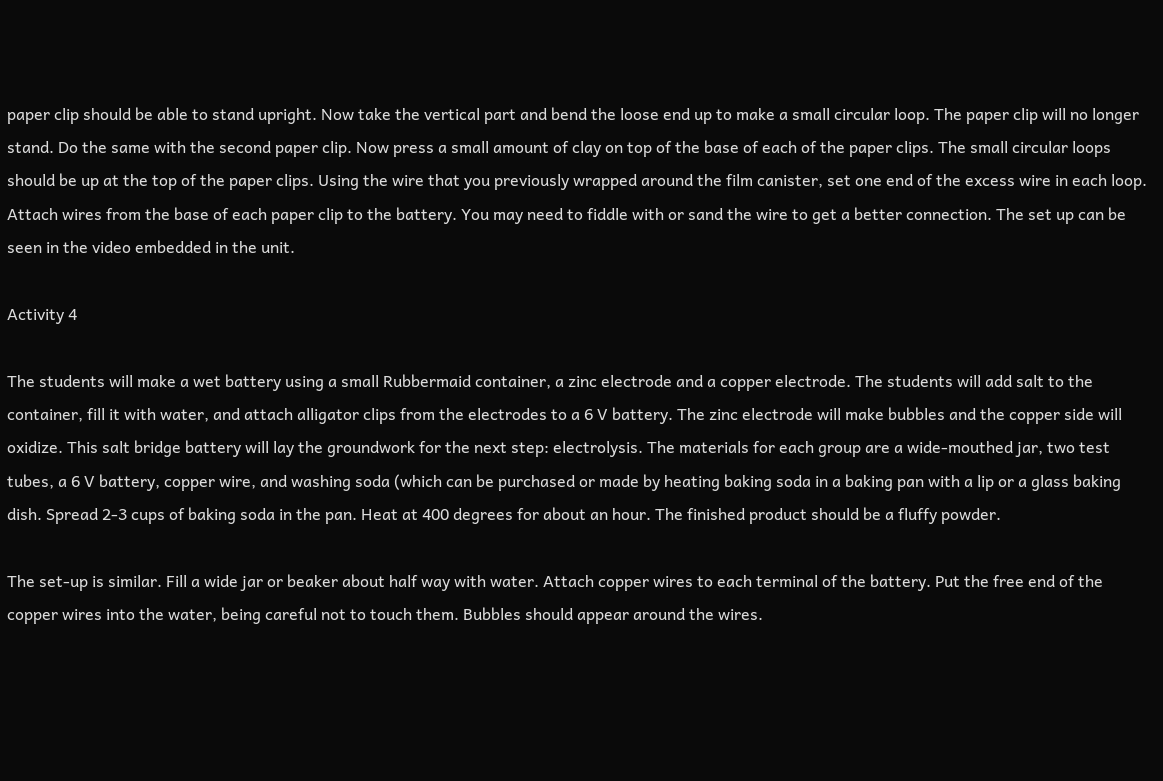paper clip should be able to stand upright. Now take the vertical part and bend the loose end up to make a small circular loop. The paper clip will no longer stand. Do the same with the second paper clip. Now press a small amount of clay on top of the base of each of the paper clips. The small circular loops should be up at the top of the paper clips. Using the wire that you previously wrapped around the film canister, set one end of the excess wire in each loop. Attach wires from the base of each paper clip to the battery. You may need to fiddle with or sand the wire to get a better connection. The set up can be seen in the video embedded in the unit.

Activity 4

The students will make a wet battery using a small Rubbermaid container, a zinc electrode and a copper electrode. The students will add salt to the container, fill it with water, and attach alligator clips from the electrodes to a 6 V battery. The zinc electrode will make bubbles and the copper side will oxidize. This salt bridge battery will lay the groundwork for the next step: electrolysis. The materials for each group are a wide-mouthed jar, two test tubes, a 6 V battery, copper wire, and washing soda (which can be purchased or made by heating baking soda in a baking pan with a lip or a glass baking dish. Spread 2-3 cups of baking soda in the pan. Heat at 400 degrees for about an hour. The finished product should be a fluffy powder.

The set-up is similar. Fill a wide jar or beaker about half way with water. Attach copper wires to each terminal of the battery. Put the free end of the copper wires into the water, being careful not to touch them. Bubbles should appear around the wires.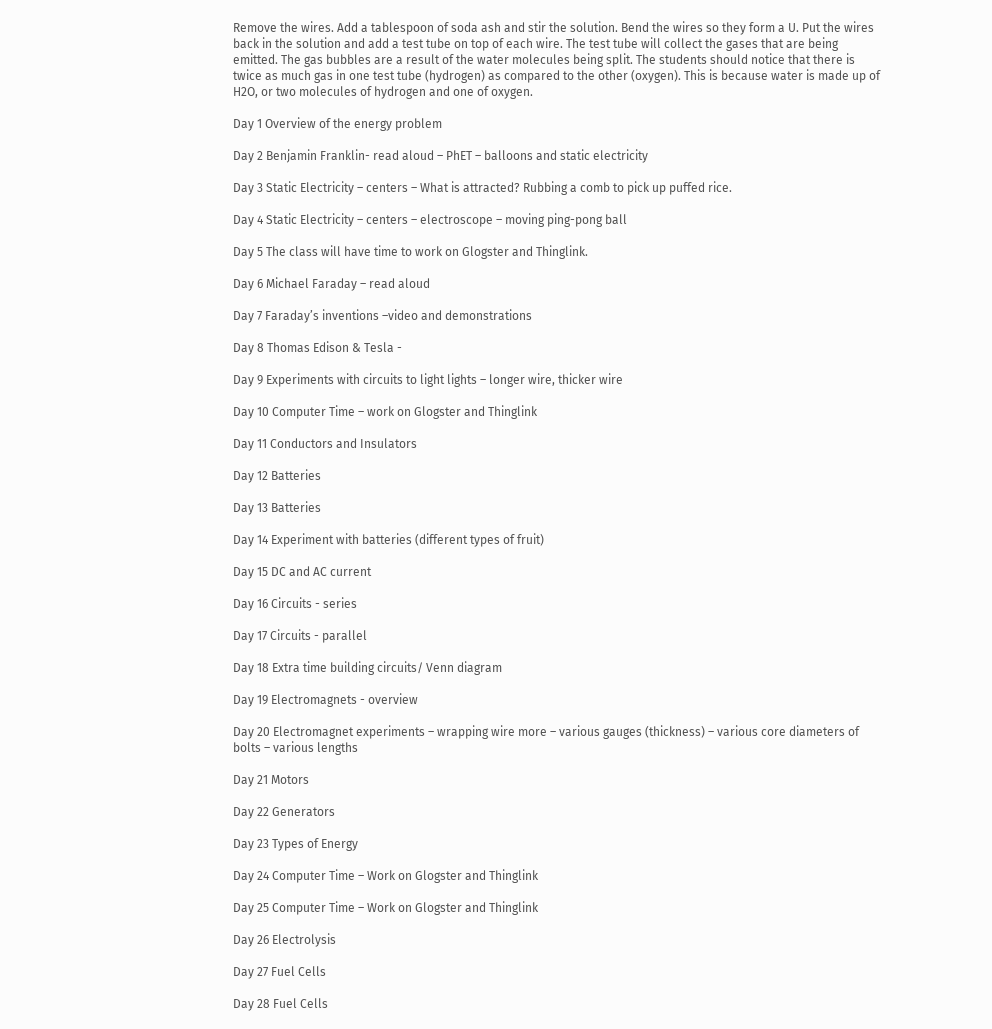Remove the wires. Add a tablespoon of soda ash and stir the solution. Bend the wires so they form a U. Put the wires back in the solution and add a test tube on top of each wire. The test tube will collect the gases that are being emitted. The gas bubbles are a result of the water molecules being split. The students should notice that there is twice as much gas in one test tube (hydrogen) as compared to the other (oxygen). This is because water is made up of H2O, or two molecules of hydrogen and one of oxygen.

Day 1 Overview of the energy problem

Day 2 Benjamin Franklin- read aloud – PhET – balloons and static electricity

Day 3 Static Electricity – centers – What is attracted? Rubbing a comb to pick up puffed rice.

Day 4 Static Electricity – centers – electroscope – moving ping-pong ball

Day 5 The class will have time to work on Glogster and Thinglink.

Day 6 Michael Faraday – read aloud

Day 7 Faraday’s inventions –video and demonstrations

Day 8 Thomas Edison & Tesla -

Day 9 Experiments with circuits to light lights – longer wire, thicker wire

Day 10 Computer Time – work on Glogster and Thinglink

Day 11 Conductors and Insulators

Day 12 Batteries

Day 13 Batteries

Day 14 Experiment with batteries (different types of fruit)

Day 15 DC and AC current

Day 16 Circuits - series

Day 17 Circuits - parallel

Day 18 Extra time building circuits/ Venn diagram

Day 19 Electromagnets - overview

Day 20 Electromagnet experiments – wrapping wire more – various gauges (thickness) – various core diameters of bolts – various lengths

Day 21 Motors

Day 22 Generators

Day 23 Types of Energy

Day 24 Computer Time – Work on Glogster and Thinglink

Day 25 Computer Time – Work on Glogster and Thinglink

Day 26 Electrolysis

Day 27 Fuel Cells

Day 28 Fuel Cells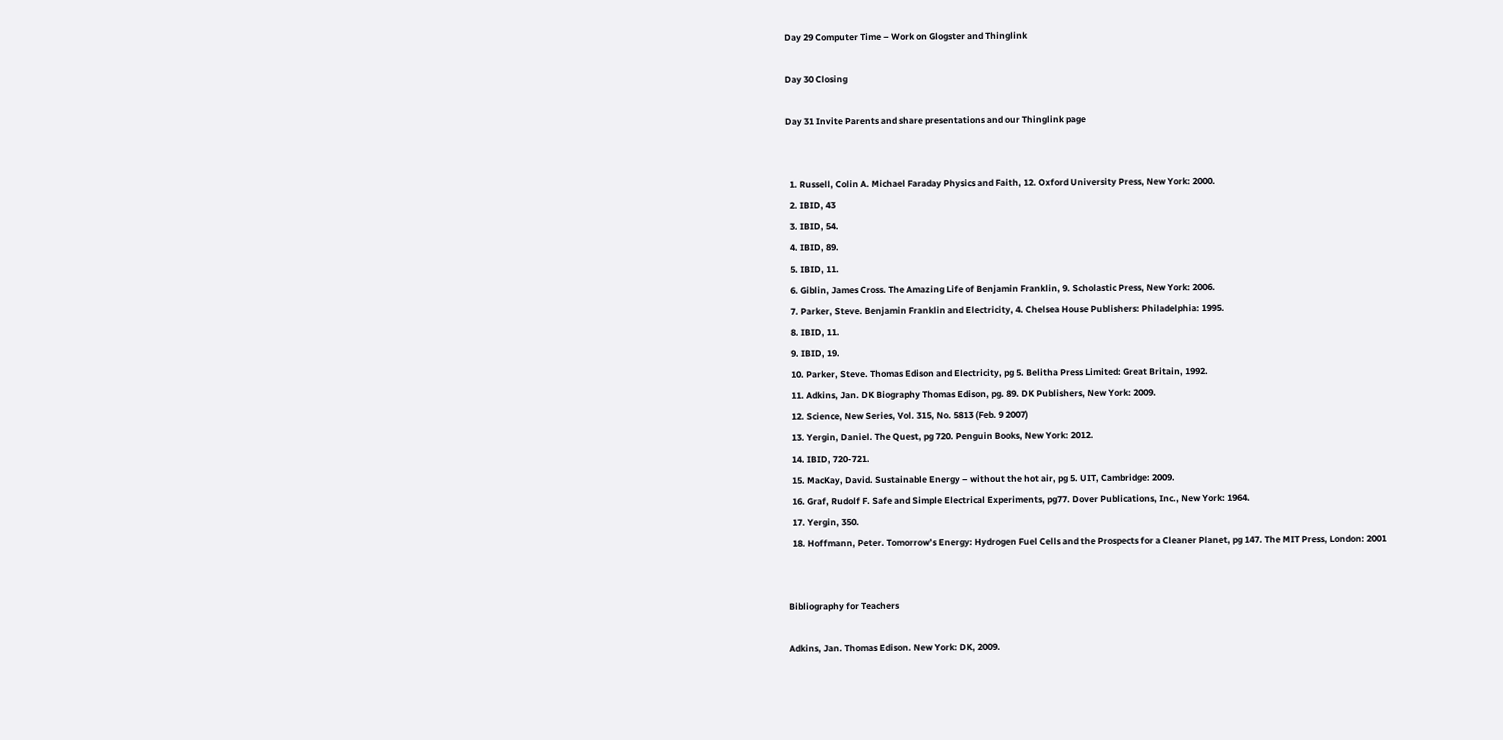Day 29 Computer Time – Work on Glogster and Thinglink

Day 30 Closing

Day 31 Invite Parents and share presentations and our Thinglink page


  1. Russell, Colin A. Michael Faraday Physics and Faith, 12. Oxford University Press, New York: 2000.
  2. IBID, 43
  3. IBID, 54.
  4. IBID, 89.
  5. IBID, 11.
  6. Giblin, James Cross. The Amazing Life of Benjamin Franklin, 9. Scholastic Press, New York: 2006.
  7. Parker, Steve. Benjamin Franklin and Electricity, 4. Chelsea House Publishers: Philadelphia: 1995.
  8. IBID, 11.
  9. IBID, 19.
  10. Parker, Steve. Thomas Edison and Electricity, pg 5. Belitha Press Limited: Great Britain, 1992.
  11. Adkins, Jan. DK Biography Thomas Edison, pg. 89. DK Publishers, New York: 2009.
  12. Science, New Series, Vol. 315, No. 5813 (Feb. 9 2007)
  13. Yergin, Daniel. The Quest, pg 720. Penguin Books, New York: 2012.
  14. IBID, 720-721.
  15. MacKay, David. Sustainable Energy – without the hot air, pg 5. UIT, Cambridge: 2009.
  16. Graf, Rudolf F. Safe and Simple Electrical Experiments, pg77. Dover Publications, Inc., New York: 1964.
  17. Yergin, 350.
  18. Hoffmann, Peter. Tomorrow’s Energy: Hydrogen Fuel Cells and the Prospects for a Cleaner Planet, pg 147. The MIT Press, London: 2001


Bibliography for Teachers

Adkins, Jan. Thomas Edison. New York: DK, 2009.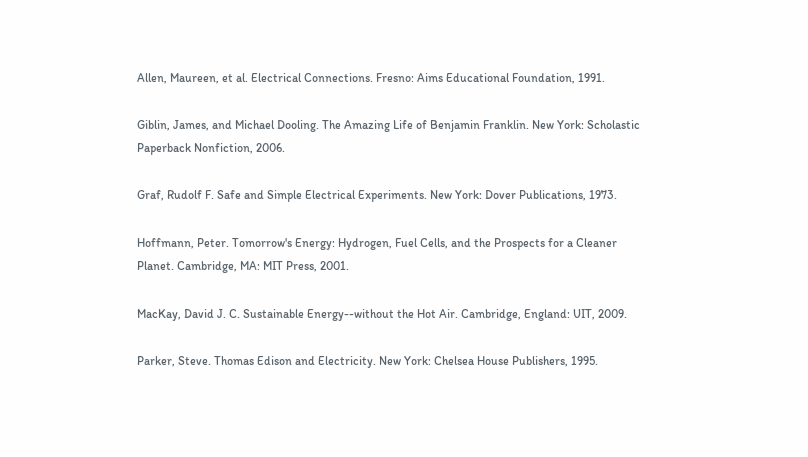Allen, Maureen, et al. Electrical Connections. Fresno: Aims Educational Foundation, 1991.

Giblin, James, and Michael Dooling. The Amazing Life of Benjamin Franklin. New York: Scholastic Paperback Nonfiction, 2006.

Graf, Rudolf F. Safe and Simple Electrical Experiments. New York: Dover Publications, 1973.

Hoffmann, Peter. Tomorrow's Energy: Hydrogen, Fuel Cells, and the Prospects for a Cleaner Planet. Cambridge, MA: MIT Press, 2001.

MacKay, David J. C. Sustainable Energy--without the Hot Air. Cambridge, England: UIT, 2009.

Parker, Steve. Thomas Edison and Electricity. New York: Chelsea House Publishers, 1995.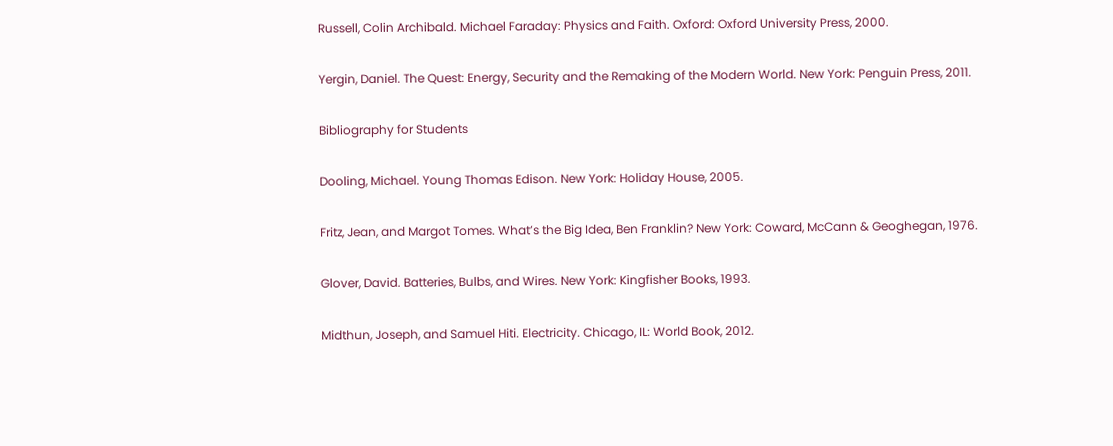Russell, Colin Archibald. Michael Faraday: Physics and Faith. Oxford: Oxford University Press, 2000.

Yergin, Daniel. The Quest: Energy, Security and the Remaking of the Modern World. New York: Penguin Press, 2011.

Bibliography for Students

Dooling, Michael. Young Thomas Edison. New York: Holiday House, 2005.

Fritz, Jean, and Margot Tomes. What’s the Big Idea, Ben Franklin? New York: Coward, McCann & Geoghegan, 1976.

Glover, David. Batteries, Bulbs, and Wires. New York: Kingfisher Books, 1993.

Midthun, Joseph, and Samuel Hiti. Electricity. Chicago, IL: World Book, 2012.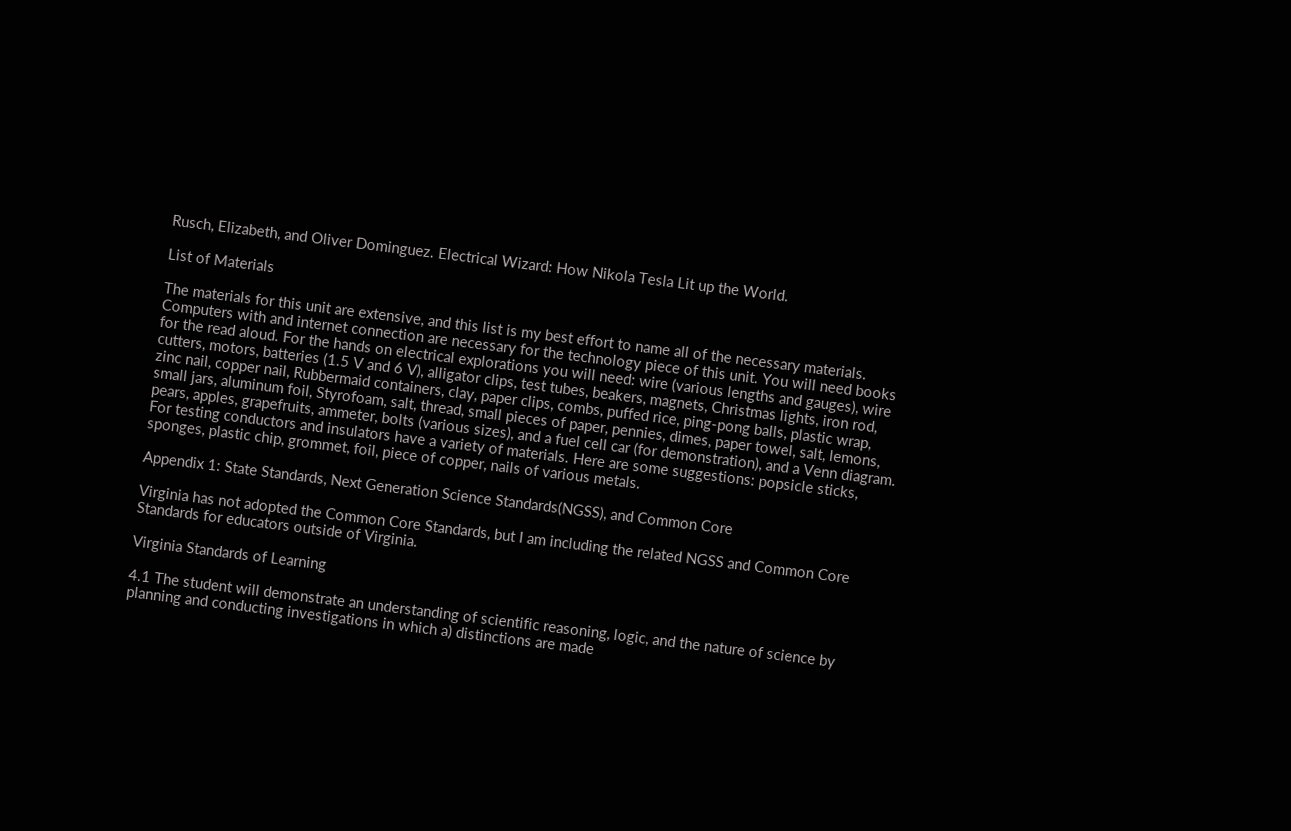Rusch, Elizabeth, and Oliver Dominguez. Electrical Wizard: How Nikola Tesla Lit up the World.

List of Materials

The materials for this unit are extensive, and this list is my best effort to name all of the necessary materials. Computers with and internet connection are necessary for the technology piece of this unit. You will need books for the read aloud. For the hands on electrical explorations you will need: wire (various lengths and gauges), wire cutters, motors, batteries (1.5 V and 6 V), alligator clips, test tubes, beakers, magnets, Christmas lights, iron rod, zinc nail, copper nail, Rubbermaid containers, clay, paper clips, combs, puffed rice, ping-pong balls, plastic wrap, small jars, aluminum foil, Styrofoam, salt, thread, small pieces of paper, pennies, dimes, paper towel, salt, lemons, pears, apples, grapefruits, ammeter, bolts (various sizes), and a fuel cell car (for demonstration), and a Venn diagram. For testing conductors and insulators have a variety of materials. Here are some suggestions: popsicle sticks, sponges, plastic chip, grommet, foil, piece of copper, nails of various metals.

Appendix 1: State Standards, Next Generation Science Standards(NGSS), and Common Core

Virginia has not adopted the Common Core Standards, but I am including the related NGSS and Common Core Standards for educators outside of Virginia.

Virginia Standards of Learning

4.1 The student will demonstrate an understanding of scientific reasoning, logic, and the nature of science by planning and conducting investigations in which a) distinctions are made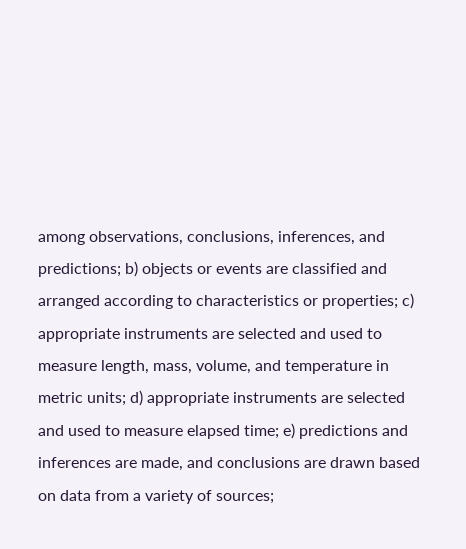among observations, conclusions, inferences, and predictions; b) objects or events are classified and arranged according to characteristics or properties; c) appropriate instruments are selected and used to measure length, mass, volume, and temperature in metric units; d) appropriate instruments are selected and used to measure elapsed time; e) predictions and inferences are made, and conclusions are drawn based on data from a variety of sources;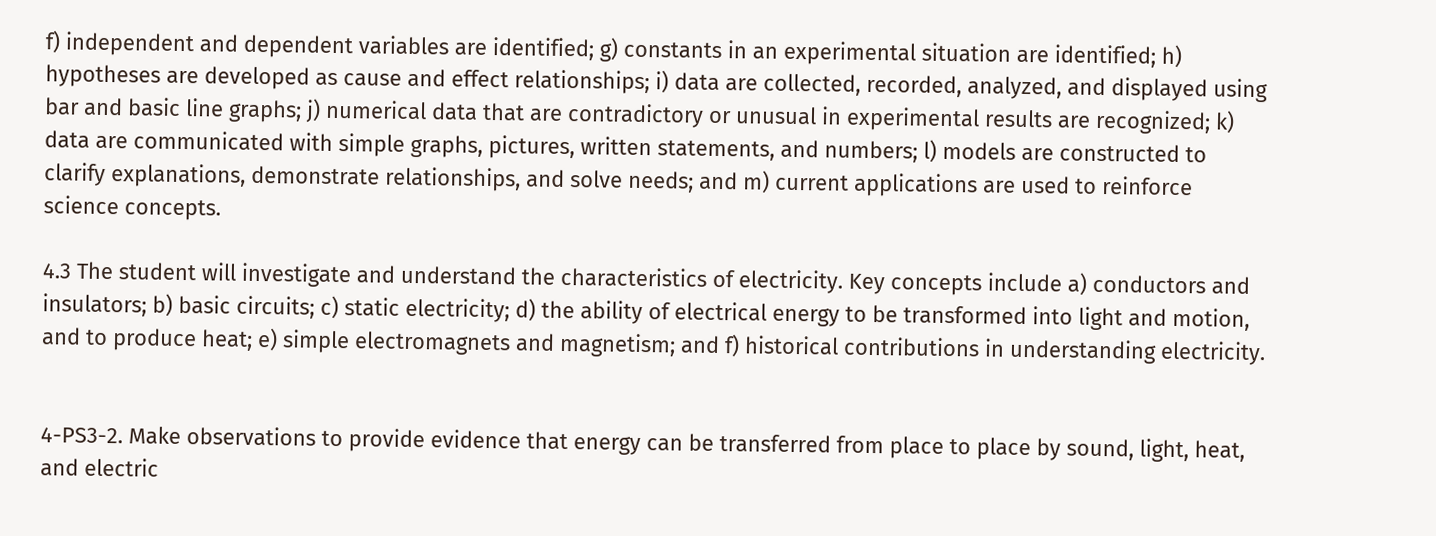f) independent and dependent variables are identified; g) constants in an experimental situation are identified; h) hypotheses are developed as cause and effect relationships; i) data are collected, recorded, analyzed, and displayed using bar and basic line graphs; j) numerical data that are contradictory or unusual in experimental results are recognized; k) data are communicated with simple graphs, pictures, written statements, and numbers; l) models are constructed to clarify explanations, demonstrate relationships, and solve needs; and m) current applications are used to reinforce science concepts.

4.3 The student will investigate and understand the characteristics of electricity. Key concepts include a) conductors and insulators; b) basic circuits; c) static electricity; d) the ability of electrical energy to be transformed into light and motion, and to produce heat; e) simple electromagnets and magnetism; and f) historical contributions in understanding electricity.


4-PS3-2. Make observations to provide evidence that energy can be transferred from place to place by sound, light, heat, and electric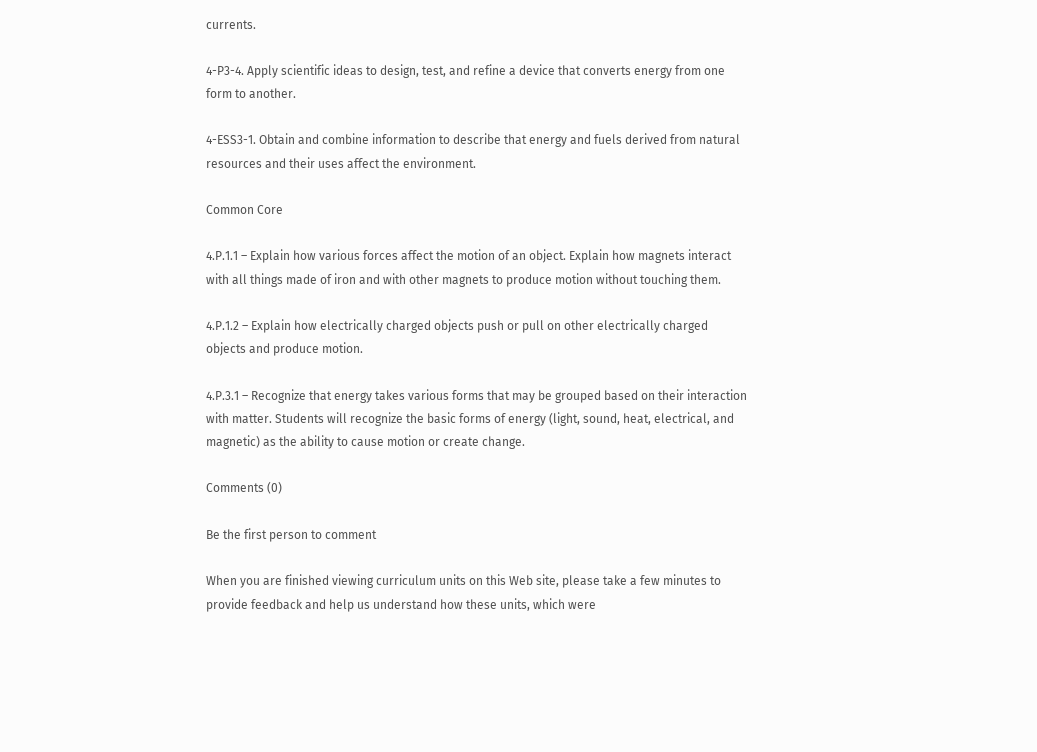currents.

4-P3-4. Apply scientific ideas to design, test, and refine a device that converts energy from one form to another.

4-ESS3-1. Obtain and combine information to describe that energy and fuels derived from natural resources and their uses affect the environment.

Common Core

4.P.1.1 – Explain how various forces affect the motion of an object. Explain how magnets interact with all things made of iron and with other magnets to produce motion without touching them.

4.P.1.2 – Explain how electrically charged objects push or pull on other electrically charged objects and produce motion.

4.P.3.1 – Recognize that energy takes various forms that may be grouped based on their interaction with matter. Students will recognize the basic forms of energy (light, sound, heat, electrical, and magnetic) as the ability to cause motion or create change.

Comments (0)

Be the first person to comment

When you are finished viewing curriculum units on this Web site, please take a few minutes to provide feedback and help us understand how these units, which were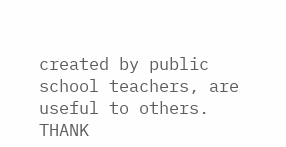created by public school teachers, are useful to others.
THANK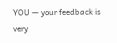YOU — your feedback is very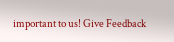important to us! Give Feedback